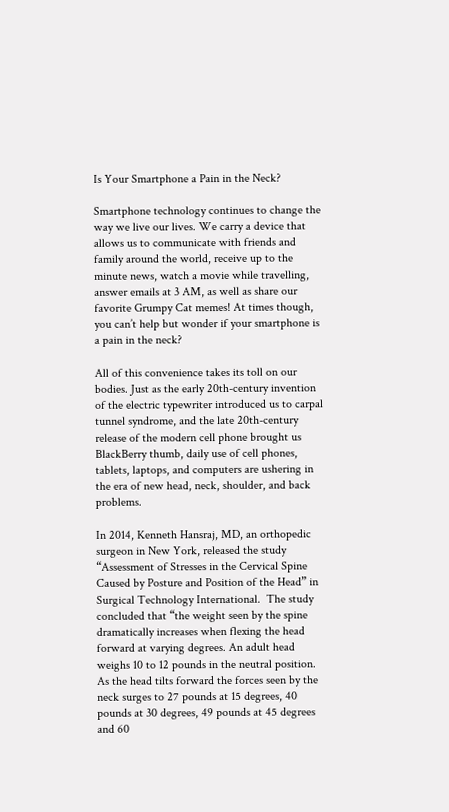Is Your Smartphone a Pain in the Neck?

Smartphone technology continues to change the way we live our lives. We carry a device that allows us to communicate with friends and family around the world, receive up to the minute news, watch a movie while travelling, answer emails at 3 AM, as well as share our favorite Grumpy Cat memes! At times though, you can’t help but wonder if your smartphone is a pain in the neck?

All of this convenience takes its toll on our bodies. Just as the early 20th-century invention of the electric typewriter introduced us to carpal tunnel syndrome, and the late 20th-century release of the modern cell phone brought us BlackBerry thumb, daily use of cell phones, tablets, laptops, and computers are ushering in the era of new head, neck, shoulder, and back problems.

In 2014, Kenneth Hansraj, MD, an orthopedic surgeon in New York, released the study “Assessment of Stresses in the Cervical Spine Caused by Posture and Position of the Head” in Surgical Technology International.  The study concluded that “the weight seen by the spine dramatically increases when flexing the head forward at varying degrees. An adult head weighs 10 to 12 pounds in the neutral position. As the head tilts forward the forces seen by the neck surges to 27 pounds at 15 degrees, 40 pounds at 30 degrees, 49 pounds at 45 degrees and 60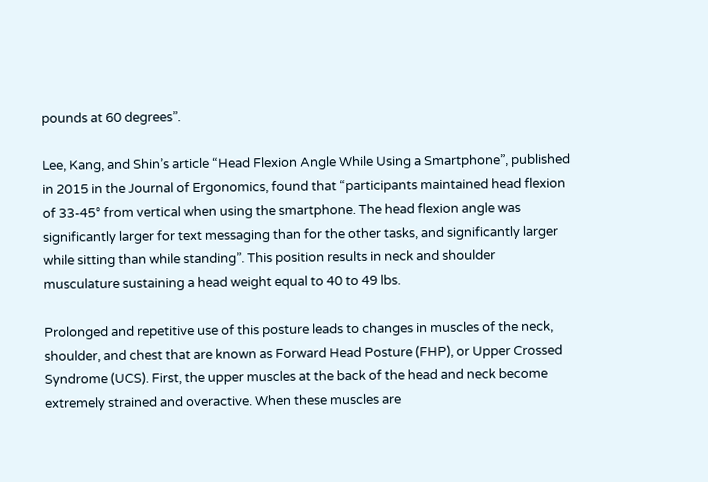pounds at 60 degrees”.

Lee, Kang, and Shin’s article “Head Flexion Angle While Using a Smartphone”, published in 2015 in the Journal of Ergonomics, found that “participants maintained head flexion of 33-45° from vertical when using the smartphone. The head flexion angle was significantly larger for text messaging than for the other tasks, and significantly larger while sitting than while standing”. This position results in neck and shoulder musculature sustaining a head weight equal to 40 to 49 lbs.

Prolonged and repetitive use of this posture leads to changes in muscles of the neck, shoulder, and chest that are known as Forward Head Posture (FHP), or Upper Crossed Syndrome (UCS). First, the upper muscles at the back of the head and neck become extremely strained and overactive. When these muscles are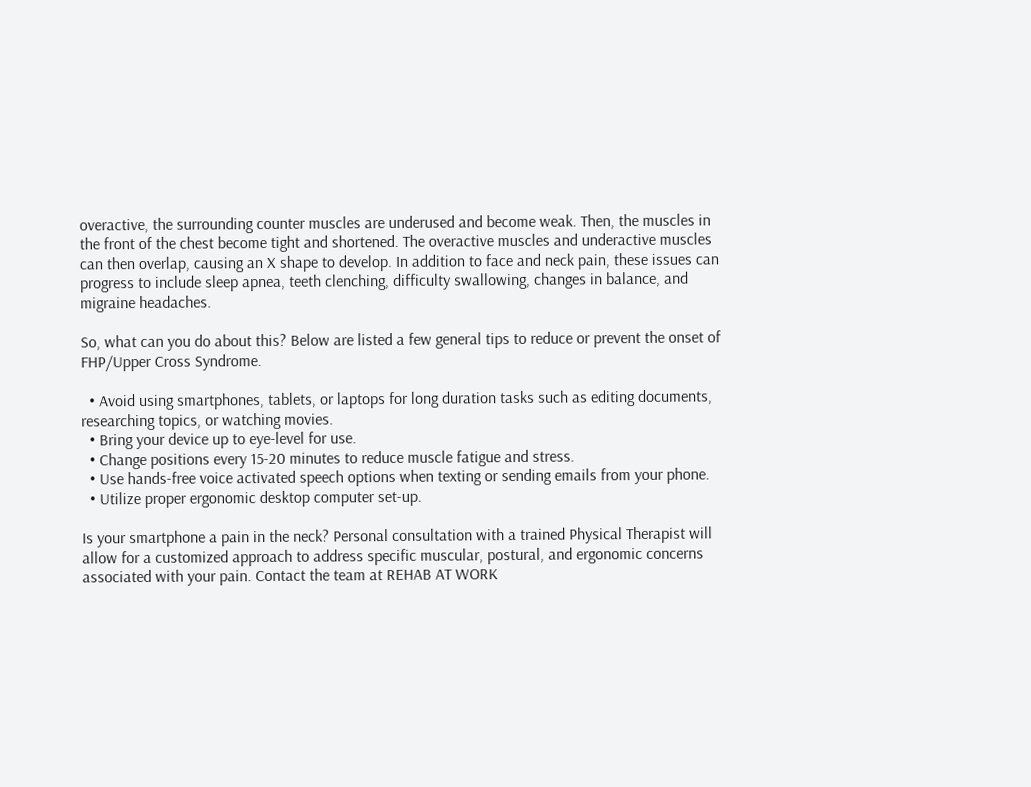overactive, the surrounding counter muscles are underused and become weak. Then, the muscles in the front of the chest become tight and shortened. The overactive muscles and underactive muscles can then overlap, causing an X shape to develop. In addition to face and neck pain, these issues can progress to include sleep apnea, teeth clenching, difficulty swallowing, changes in balance, and migraine headaches.

So, what can you do about this? Below are listed a few general tips to reduce or prevent the onset of FHP/Upper Cross Syndrome.

  • Avoid using smartphones, tablets, or laptops for long duration tasks such as editing documents, researching topics, or watching movies.
  • Bring your device up to eye-level for use.
  • Change positions every 15-20 minutes to reduce muscle fatigue and stress.
  • Use hands-free voice activated speech options when texting or sending emails from your phone.
  • Utilize proper ergonomic desktop computer set-up.

Is your smartphone a pain in the neck? Personal consultation with a trained Physical Therapist will allow for a customized approach to address specific muscular, postural, and ergonomic concerns associated with your pain. Contact the team at REHAB AT WORK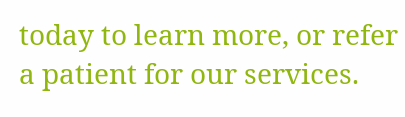today to learn more, or refer a patient for our services.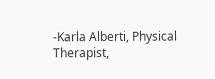-Karla Alberti, Physical Therapist,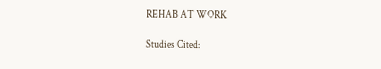REHAB AT WORK

Studies Cited: